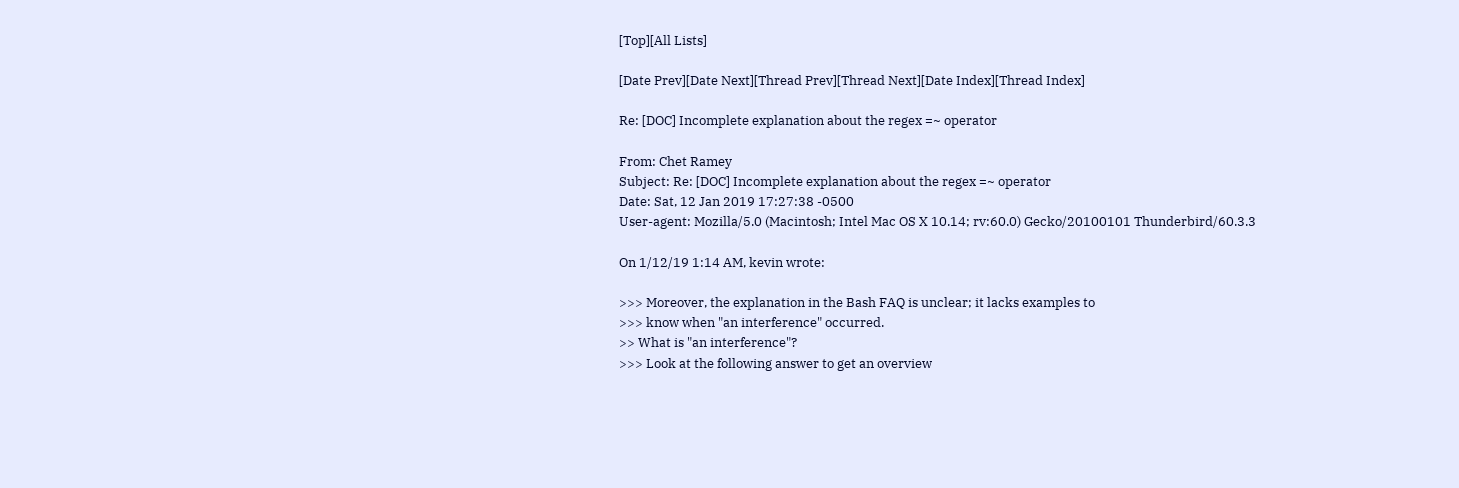[Top][All Lists]

[Date Prev][Date Next][Thread Prev][Thread Next][Date Index][Thread Index]

Re: [DOC] Incomplete explanation about the regex =~ operator

From: Chet Ramey
Subject: Re: [DOC] Incomplete explanation about the regex =~ operator
Date: Sat, 12 Jan 2019 17:27:38 -0500
User-agent: Mozilla/5.0 (Macintosh; Intel Mac OS X 10.14; rv:60.0) Gecko/20100101 Thunderbird/60.3.3

On 1/12/19 1:14 AM, kevin wrote:

>>> Moreover, the explanation in the Bash FAQ is unclear; it lacks examples to
>>> know when "an interference" occurred.
>> What is "an interference"?
>>> Look at the following answer to get an overview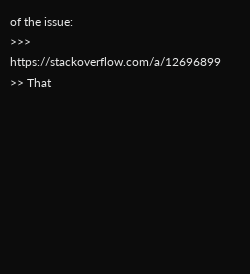of the issue:
>>> https://stackoverflow.com/a/12696899
>> That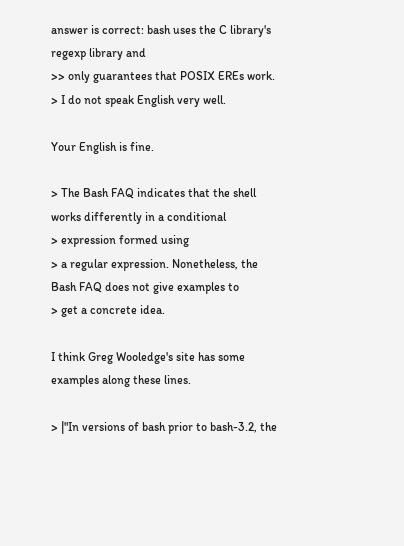answer is correct: bash uses the C library's regexp library and
>> only guarantees that POSIX EREs work.
> I do not speak English very well.

Your English is fine.

> The Bash FAQ indicates that the shell works differently in a conditional
> expression formed using
> a regular expression. Nonetheless, the Bash FAQ does not give examples to
> get a concrete idea.

I think Greg Wooledge's site has some examples along these lines.

> |"In versions of bash prior to bash-3.2, the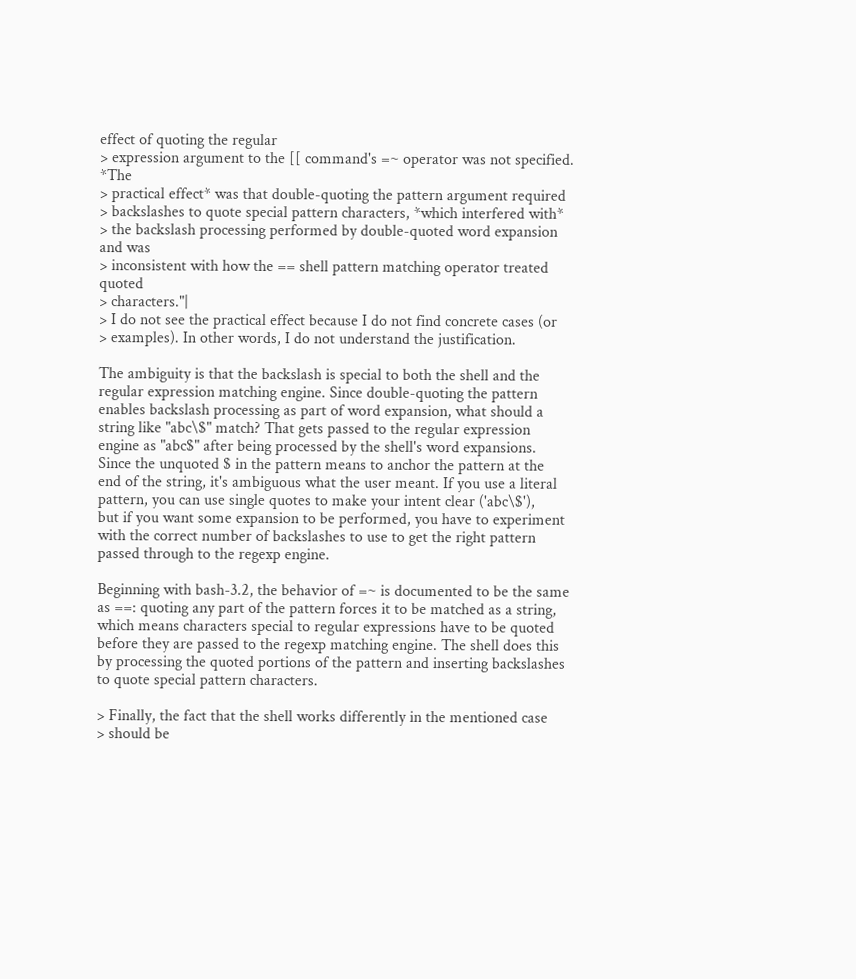effect of quoting the regular
> expression argument to the [[ command's =~ operator was not specified. *The
> practical effect* was that double-quoting the pattern argument required
> backslashes to quote special pattern characters, *which interfered with*
> the backslash processing performed by double-quoted word expansion and was
> inconsistent with how the == shell pattern matching operator treated quoted
> characters."|
> I do not see the practical effect because I do not find concrete cases (or
> examples). In other words, I do not understand the justification.

The ambiguity is that the backslash is special to both the shell and the
regular expression matching engine. Since double-quoting the pattern
enables backslash processing as part of word expansion, what should a
string like "abc\$" match? That gets passed to the regular expression
engine as "abc$" after being processed by the shell's word expansions.
Since the unquoted $ in the pattern means to anchor the pattern at the
end of the string, it's ambiguous what the user meant. If you use a literal
pattern, you can use single quotes to make your intent clear ('abc\$'),
but if you want some expansion to be performed, you have to experiment
with the correct number of backslashes to use to get the right pattern
passed through to the regexp engine.

Beginning with bash-3.2, the behavior of =~ is documented to be the same
as ==: quoting any part of the pattern forces it to be matched as a string,
which means characters special to regular expressions have to be quoted
before they are passed to the regexp matching engine. The shell does this
by processing the quoted portions of the pattern and inserting backslashes
to quote special pattern characters.

> Finally, the fact that the shell works differently in the mentioned case
> should be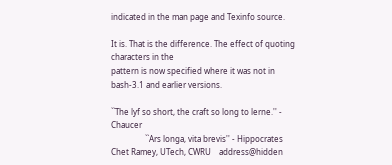indicated in the man page and Texinfo source.

It is. That is the difference. The effect of quoting characters in the
pattern is now specified where it was not in bash-3.1 and earlier versions.

``The lyf so short, the craft so long to lerne.'' - Chaucer
                 ``Ars longa, vita brevis'' - Hippocrates
Chet Ramey, UTech, CWRU    address@hidden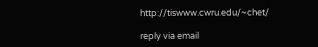http://tiswww.cwru.edu/~chet/

reply via email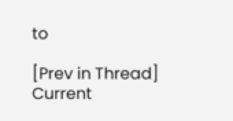to

[Prev in Thread] Current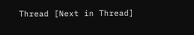Thread [Next in Thread]